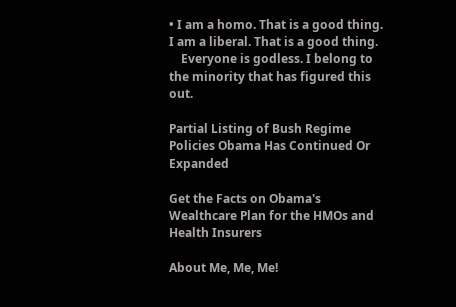• I am a homo. That is a good thing. I am a liberal. That is a good thing.
    Everyone is godless. I belong to the minority that has figured this out.

Partial Listing of Bush Regime Policies Obama Has Continued Or Expanded

Get the Facts on Obama's Wealthcare Plan for the HMOs and Health Insurers

About Me, Me, Me!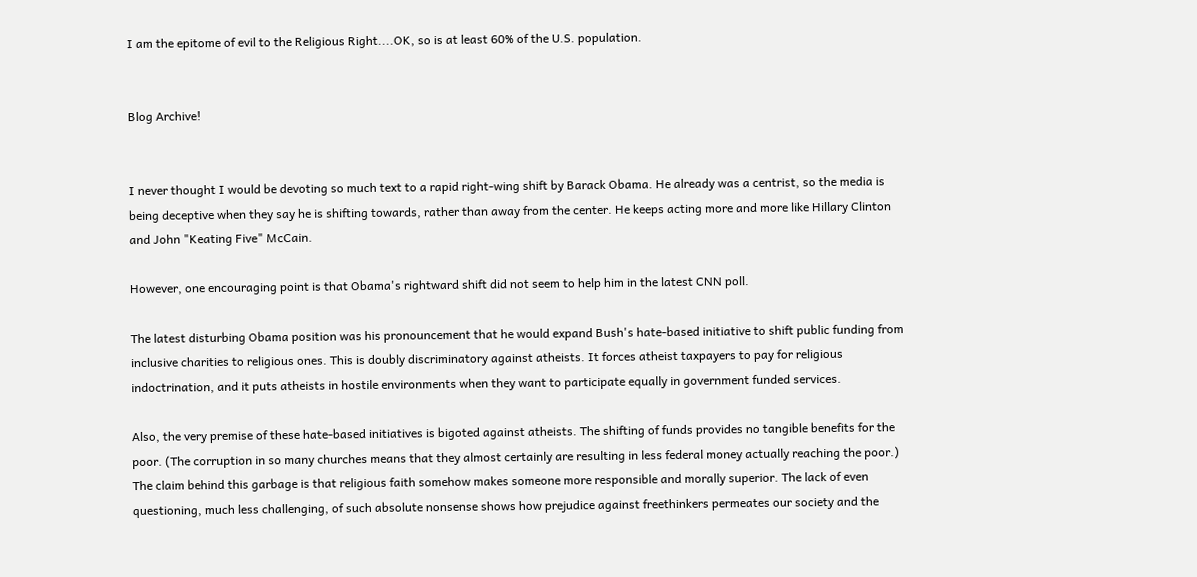I am the epitome of evil to the Religious Right....OK, so is at least 60% of the U.S. population.


Blog Archive!


I never thought I would be devoting so much text to a rapid right-wing shift by Barack Obama. He already was a centrist, so the media is being deceptive when they say he is shifting towards, rather than away from the center. He keeps acting more and more like Hillary Clinton and John "Keating Five" McCain.

However, one encouraging point is that Obama's rightward shift did not seem to help him in the latest CNN poll.

The latest disturbing Obama position was his pronouncement that he would expand Bush's hate-based initiative to shift public funding from inclusive charities to religious ones. This is doubly discriminatory against atheists. It forces atheist taxpayers to pay for religious indoctrination, and it puts atheists in hostile environments when they want to participate equally in government funded services.

Also, the very premise of these hate-based initiatives is bigoted against atheists. The shifting of funds provides no tangible benefits for the poor. (The corruption in so many churches means that they almost certainly are resulting in less federal money actually reaching the poor.) The claim behind this garbage is that religious faith somehow makes someone more responsible and morally superior. The lack of even questioning, much less challenging, of such absolute nonsense shows how prejudice against freethinkers permeates our society and the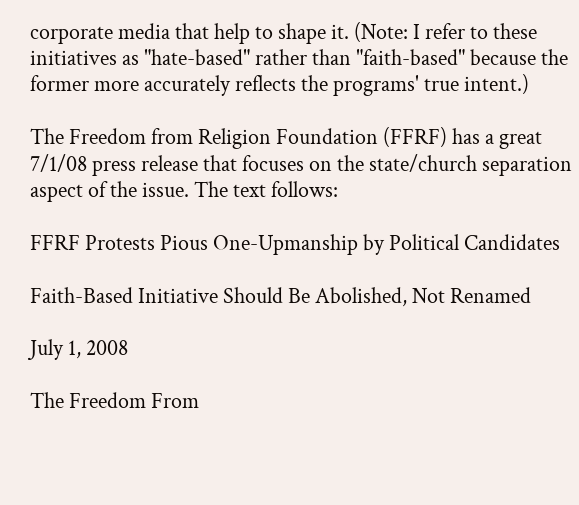corporate media that help to shape it. (Note: I refer to these initiatives as "hate-based" rather than "faith-based" because the former more accurately reflects the programs' true intent.)

The Freedom from Religion Foundation (FFRF) has a great 7/1/08 press release that focuses on the state/church separation aspect of the issue. The text follows:

FFRF Protests Pious One-Upmanship by Political Candidates

Faith-Based Initiative Should Be Abolished, Not Renamed

July 1, 2008

The Freedom From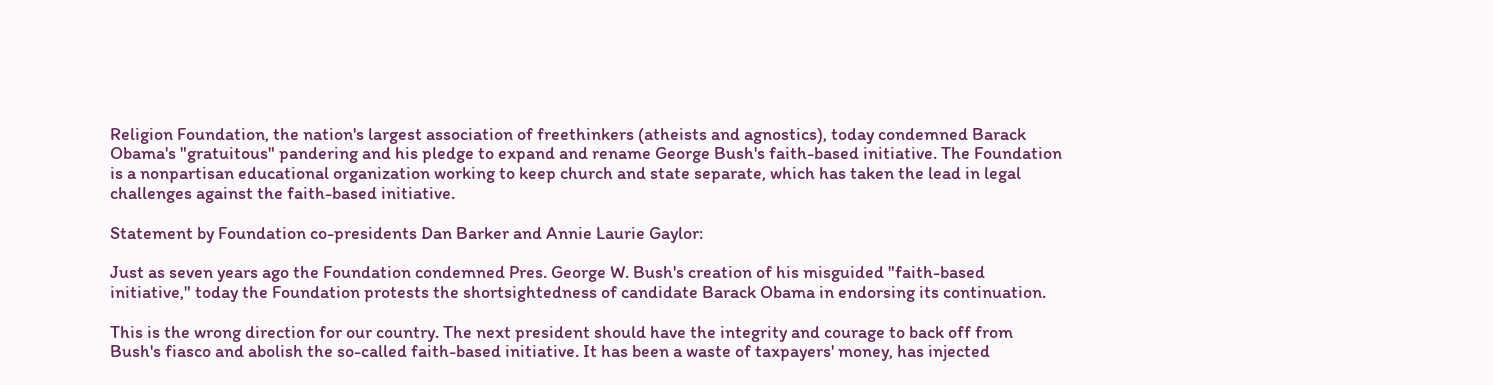Religion Foundation, the nation's largest association of freethinkers (atheists and agnostics), today condemned Barack Obama's "gratuitous" pandering and his pledge to expand and rename George Bush's faith-based initiative. The Foundation is a nonpartisan educational organization working to keep church and state separate, which has taken the lead in legal challenges against the faith-based initiative.

Statement by Foundation co-presidents Dan Barker and Annie Laurie Gaylor:

Just as seven years ago the Foundation condemned Pres. George W. Bush's creation of his misguided "faith-based initiative," today the Foundation protests the shortsightedness of candidate Barack Obama in endorsing its continuation.

This is the wrong direction for our country. The next president should have the integrity and courage to back off from Bush's fiasco and abolish the so-called faith-based initiative. It has been a waste of taxpayers' money, has injected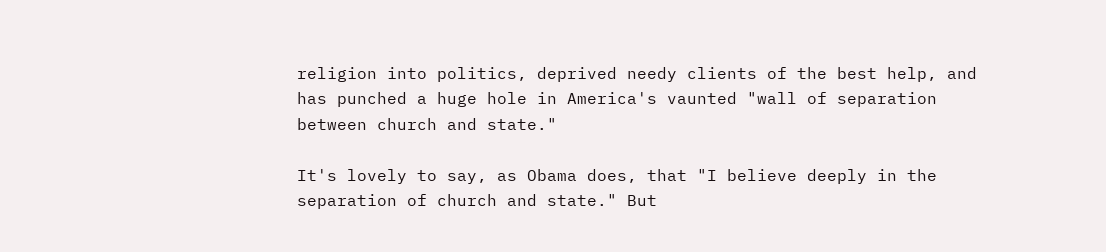religion into politics, deprived needy clients of the best help, and has punched a huge hole in America's vaunted "wall of separation between church and state."

It's lovely to say, as Obama does, that "I believe deeply in the separation of church and state." But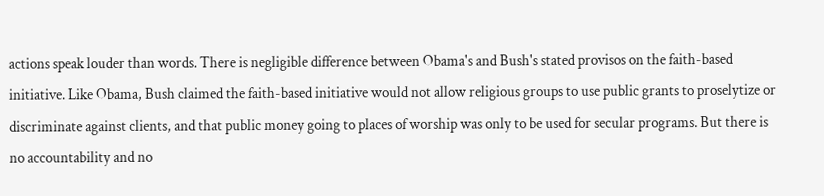actions speak louder than words. There is negligible difference between Obama's and Bush's stated provisos on the faith-based initiative. Like Obama, Bush claimed the faith-based initiative would not allow religious groups to use public grants to proselytize or discriminate against clients, and that public money going to places of worship was only to be used for secular programs. But there is no accountability and no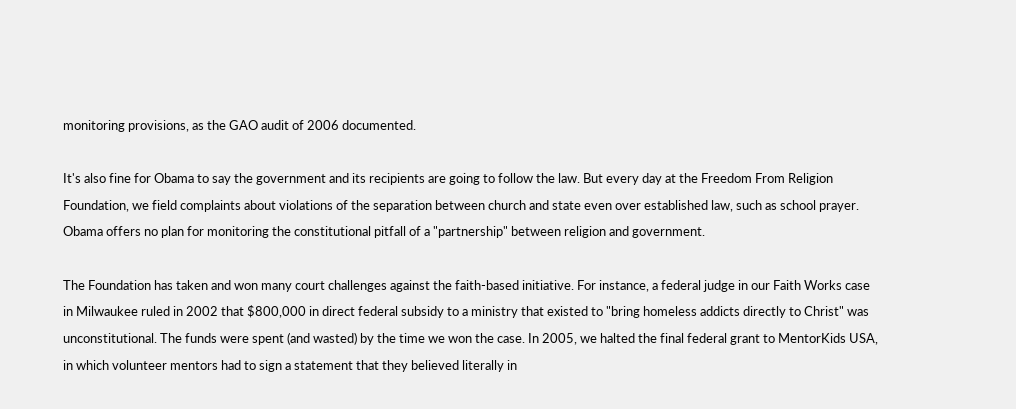monitoring provisions, as the GAO audit of 2006 documented.

It's also fine for Obama to say the government and its recipients are going to follow the law. But every day at the Freedom From Religion Foundation, we field complaints about violations of the separation between church and state even over established law, such as school prayer. Obama offers no plan for monitoring the constitutional pitfall of a "partnership" between religion and government.

The Foundation has taken and won many court challenges against the faith-based initiative. For instance, a federal judge in our Faith Works case in Milwaukee ruled in 2002 that $800,000 in direct federal subsidy to a ministry that existed to "bring homeless addicts directly to Christ" was unconstitutional. The funds were spent (and wasted) by the time we won the case. In 2005, we halted the final federal grant to MentorKids USA, in which volunteer mentors had to sign a statement that they believed literally in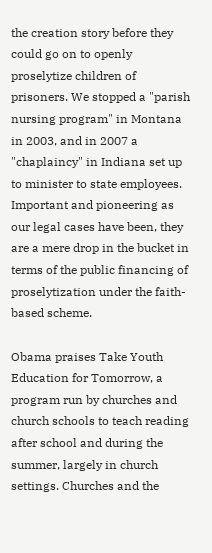the creation story before they could go on to openly proselytize children of prisoners. We stopped a "parish nursing program" in Montana in 2003, and in 2007 a "chaplaincy" in Indiana set up to minister to state employees. Important and pioneering as our legal cases have been, they are a mere drop in the bucket in terms of the public financing of proselytization under the faith-based scheme.

Obama praises Take Youth Education for Tomorrow, a program run by churches and church schools to teach reading after school and during the summer, largely in church settings. Churches and the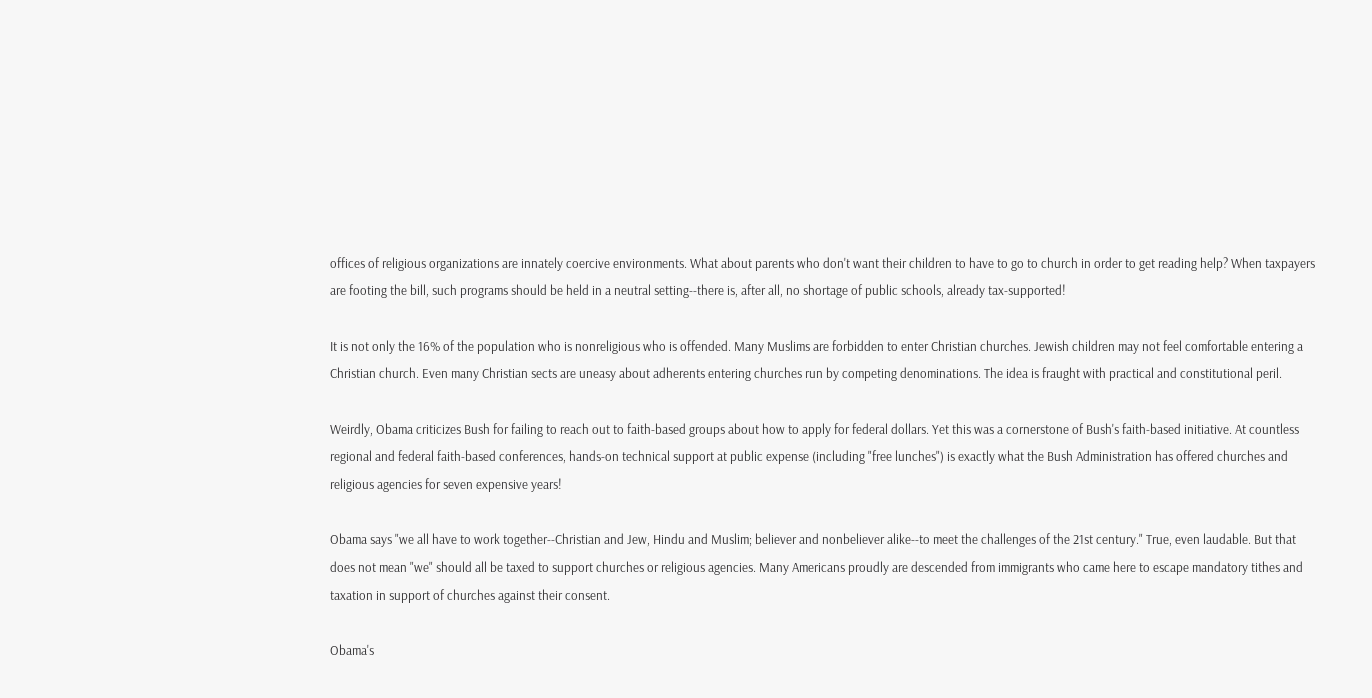offices of religious organizations are innately coercive environments. What about parents who don't want their children to have to go to church in order to get reading help? When taxpayers are footing the bill, such programs should be held in a neutral setting--there is, after all, no shortage of public schools, already tax-supported!

It is not only the 16% of the population who is nonreligious who is offended. Many Muslims are forbidden to enter Christian churches. Jewish children may not feel comfortable entering a Christian church. Even many Christian sects are uneasy about adherents entering churches run by competing denominations. The idea is fraught with practical and constitutional peril.

Weirdly, Obama criticizes Bush for failing to reach out to faith-based groups about how to apply for federal dollars. Yet this was a cornerstone of Bush's faith-based initiative. At countless regional and federal faith-based conferences, hands-on technical support at public expense (including "free lunches") is exactly what the Bush Administration has offered churches and religious agencies for seven expensive years!

Obama says "we all have to work together--Christian and Jew, Hindu and Muslim; believer and nonbeliever alike--to meet the challenges of the 21st century." True, even laudable. But that does not mean "we" should all be taxed to support churches or religious agencies. Many Americans proudly are descended from immigrants who came here to escape mandatory tithes and taxation in support of churches against their consent.

Obama's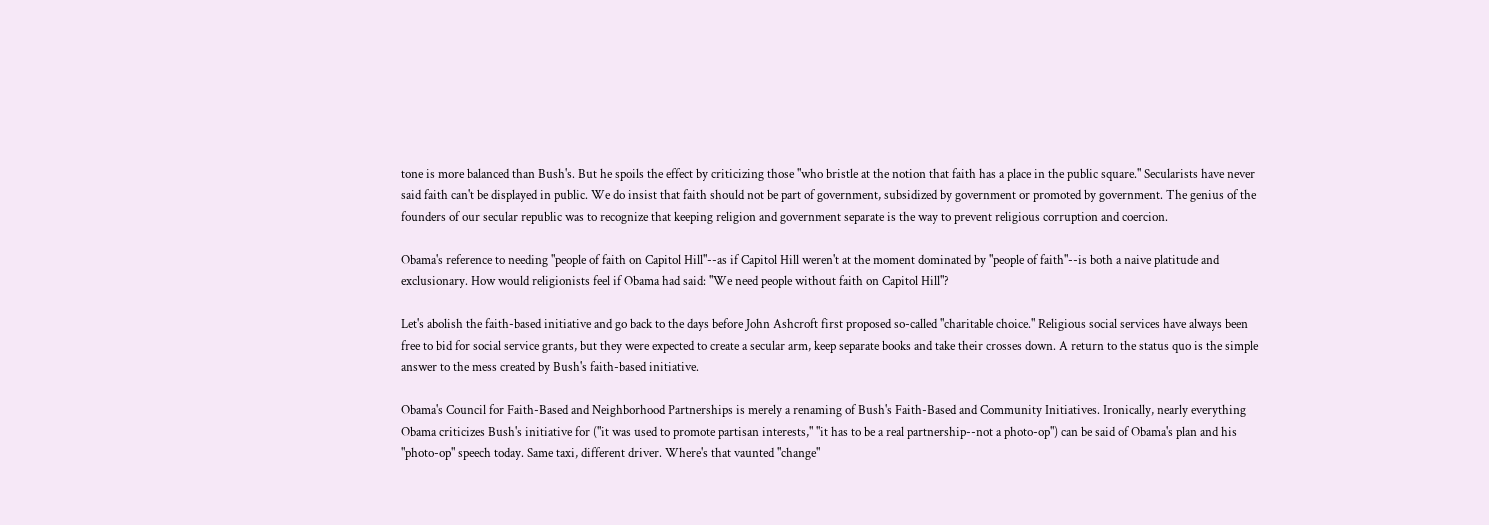tone is more balanced than Bush's. But he spoils the effect by criticizing those "who bristle at the notion that faith has a place in the public square." Secularists have never said faith can't be displayed in public. We do insist that faith should not be part of government, subsidized by government or promoted by government. The genius of the founders of our secular republic was to recognize that keeping religion and government separate is the way to prevent religious corruption and coercion.

Obama's reference to needing "people of faith on Capitol Hill"--as if Capitol Hill weren't at the moment dominated by "people of faith"--is both a naive platitude and exclusionary. How would religionists feel if Obama had said: "We need people without faith on Capitol Hill"?

Let's abolish the faith-based initiative and go back to the days before John Ashcroft first proposed so-called "charitable choice." Religious social services have always been free to bid for social service grants, but they were expected to create a secular arm, keep separate books and take their crosses down. A return to the status quo is the simple answer to the mess created by Bush's faith-based initiative.

Obama's Council for Faith-Based and Neighborhood Partnerships is merely a renaming of Bush's Faith-Based and Community Initiatives. Ironically, nearly everything Obama criticizes Bush's initiative for ("it was used to promote partisan interests," "it has to be a real partnership--not a photo-op") can be said of Obama's plan and his "photo-op" speech today. Same taxi, different driver. Where's that vaunted "change"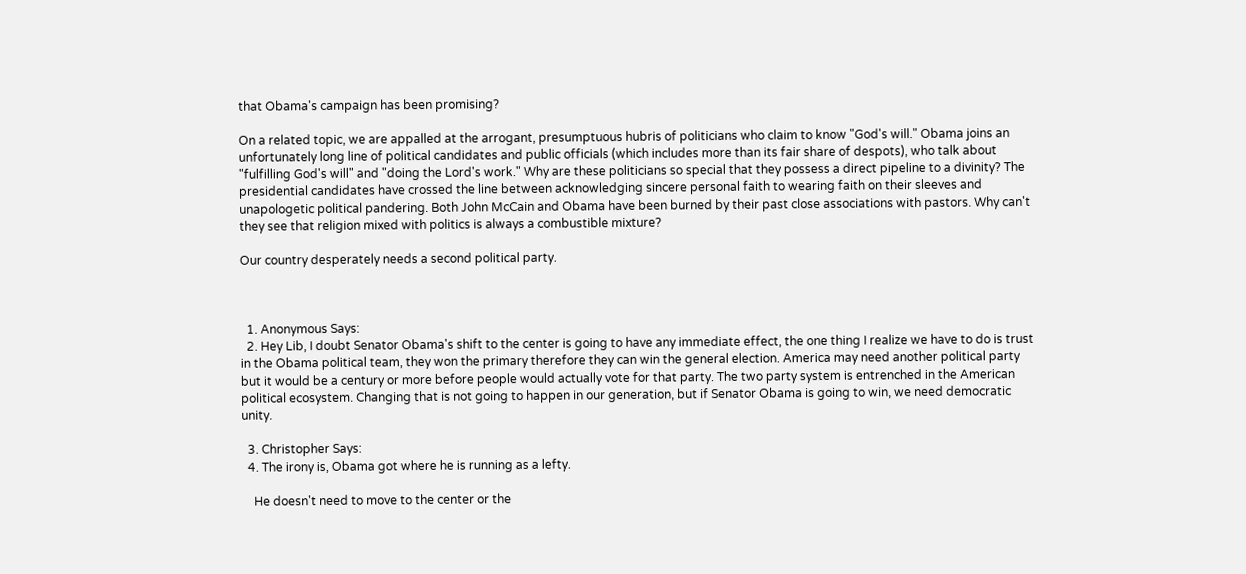that Obama's campaign has been promising?

On a related topic, we are appalled at the arrogant, presumptuous hubris of politicians who claim to know "God's will." Obama joins an unfortunately long line of political candidates and public officials (which includes more than its fair share of despots), who talk about "fulfilling God's will" and "doing the Lord's work." Why are these politicians so special that they possess a direct pipeline to a divinity? The presidential candidates have crossed the line between acknowledging sincere personal faith to wearing faith on their sleeves and unapologetic political pandering. Both John McCain and Obama have been burned by their past close associations with pastors. Why can't they see that religion mixed with politics is always a combustible mixture?

Our country desperately needs a second political party.



  1. Anonymous Says:
  2. Hey Lib, I doubt Senator Obama's shift to the center is going to have any immediate effect, the one thing I realize we have to do is trust in the Obama political team, they won the primary therefore they can win the general election. America may need another political party but it would be a century or more before people would actually vote for that party. The two party system is entrenched in the American political ecosystem. Changing that is not going to happen in our generation, but if Senator Obama is going to win, we need democratic unity.

  3. Christopher Says:
  4. The irony is, Obama got where he is running as a lefty.

    He doesn't need to move to the center or the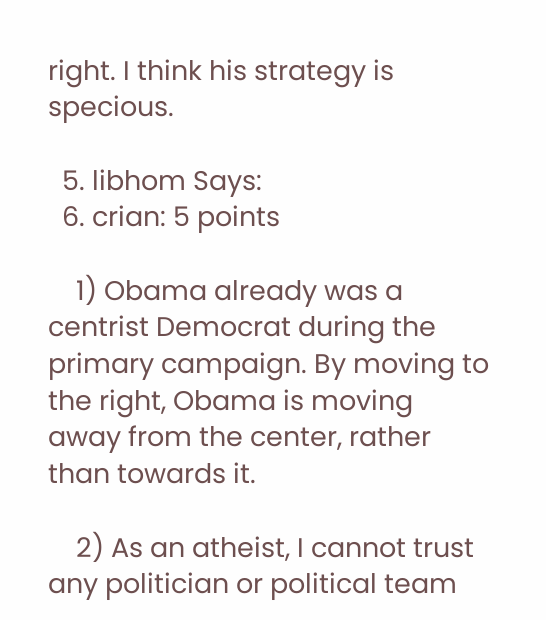right. I think his strategy is specious.

  5. libhom Says:
  6. crian: 5 points

    1) Obama already was a centrist Democrat during the primary campaign. By moving to the right, Obama is moving away from the center, rather than towards it.

    2) As an atheist, I cannot trust any politician or political team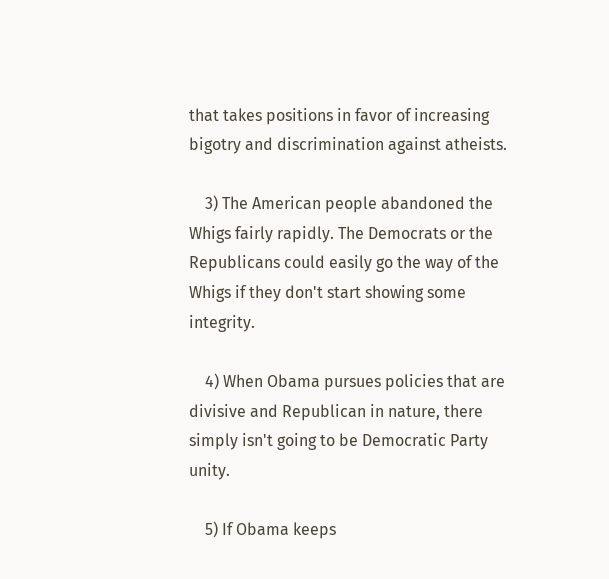that takes positions in favor of increasing bigotry and discrimination against atheists.

    3) The American people abandoned the Whigs fairly rapidly. The Democrats or the Republicans could easily go the way of the Whigs if they don't start showing some integrity.

    4) When Obama pursues policies that are divisive and Republican in nature, there simply isn't going to be Democratic Party unity.

    5) If Obama keeps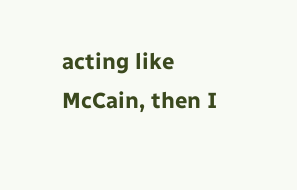acting like McCain, then I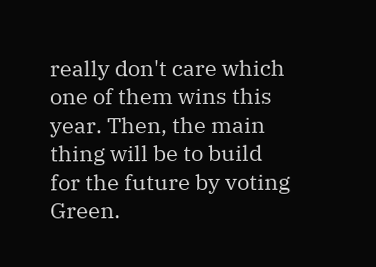really don't care which one of them wins this year. Then, the main thing will be to build for the future by voting Green.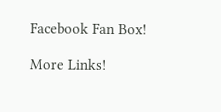Facebook Fan Box!

More Links!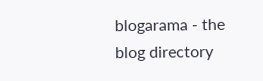blogarama - the blog directory